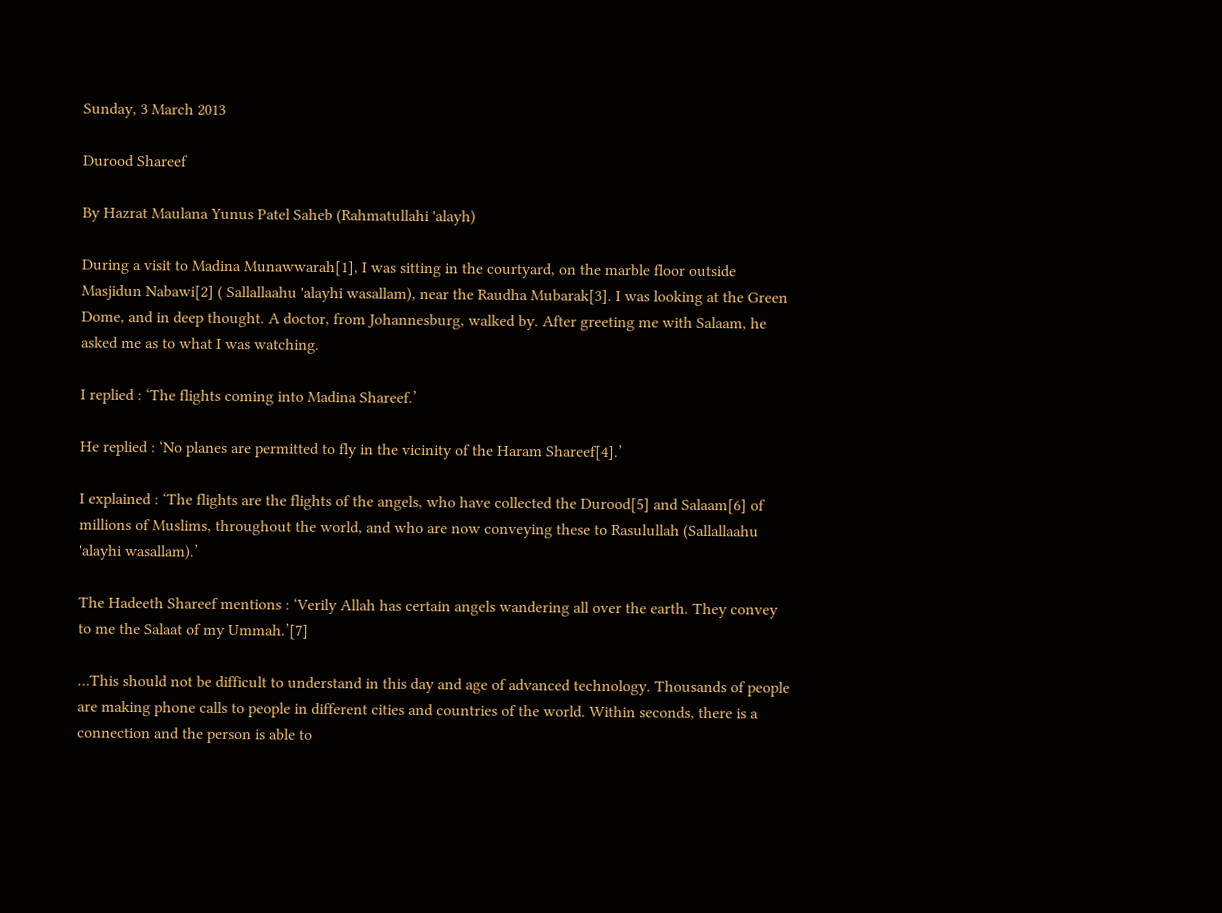Sunday, 3 March 2013

Durood Shareef

By Hazrat Maulana Yunus Patel Saheb (Rahmatullahi 'alayh)

During a visit to Madina Munawwarah[1], I was sitting in the courtyard, on the marble floor outside Masjidun Nabawi[2] ( Sallallaahu 'alayhi wasallam), near the Raudha Mubarak[3]. I was looking at the Green Dome, and in deep thought. A doctor, from Johannesburg, walked by. After greeting me with Salaam, he asked me as to what I was watching.

I replied : ‘The flights coming into Madina Shareef.’

He replied : ‘No planes are permitted to fly in the vicinity of the Haram Shareef[4].’

I explained : ‘The flights are the flights of the angels, who have collected the Durood[5] and Salaam[6] of millions of Muslims, throughout the world, and who are now conveying these to Rasulullah (Sallallaahu 'alayhi wasallam).’

The Hadeeth Shareef mentions : ‘Verily Allah has certain angels wandering all over the earth. They convey to me the Salaat of my Ummah.’[7]

…This should not be difficult to understand in this day and age of advanced technology. Thousands of people are making phone calls to people in different cities and countries of the world. Within seconds, there is a connection and the person is able to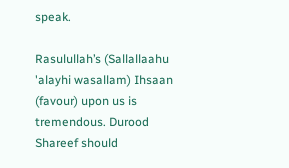speak.

Rasulullah’s (Sallallaahu 'alayhi wasallam) Ihsaan (favour) upon us is tremendous. Durood Shareef should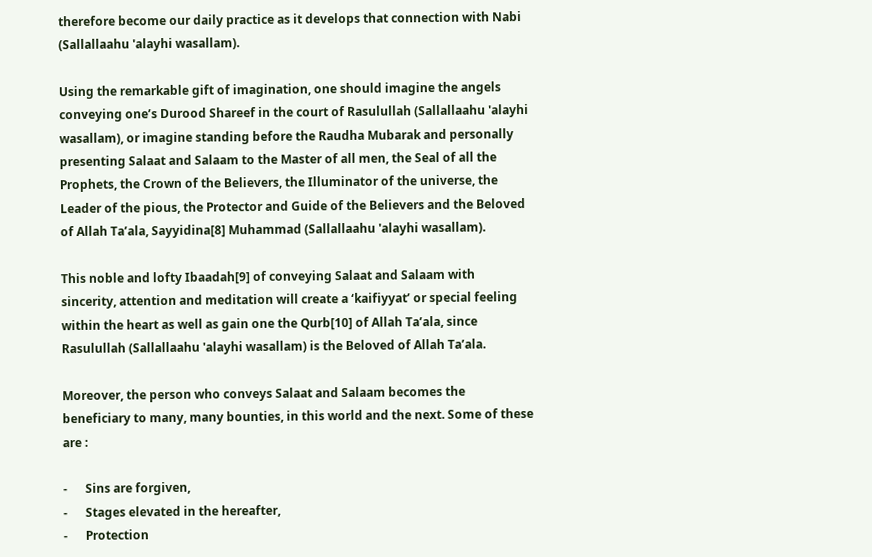therefore become our daily practice as it develops that connection with Nabi (Sallallaahu 'alayhi wasallam).

Using the remarkable gift of imagination, one should imagine the angels conveying one’s Durood Shareef in the court of Rasulullah (Sallallaahu 'alayhi wasallam), or imagine standing before the Raudha Mubarak and personally presenting Salaat and Salaam to the Master of all men, the Seal of all the Prophets, the Crown of the Believers, the Illuminator of the universe, the Leader of the pious, the Protector and Guide of the Believers and the Beloved of Allah Ta’ala, Sayyidina[8] Muhammad (Sallallaahu 'alayhi wasallam).

This noble and lofty Ibaadah[9] of conveying Salaat and Salaam with sincerity, attention and meditation will create a ‘kaifiyyat’ or special feeling within the heart as well as gain one the Qurb[10] of Allah Ta’ala, since Rasulullah (Sallallaahu 'alayhi wasallam) is the Beloved of Allah Ta’ala.

Moreover, the person who conveys Salaat and Salaam becomes the beneficiary to many, many bounties, in this world and the next. Some of these are :

-      Sins are forgiven,
-      Stages elevated in the hereafter,
-      Protection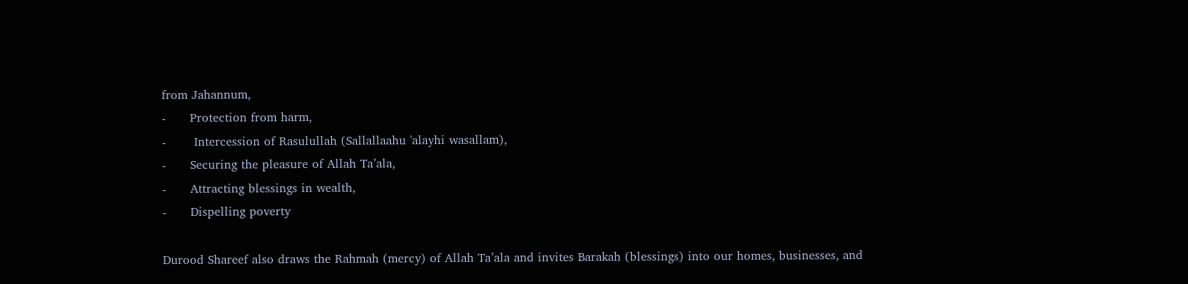from Jahannum,
-      Protection from harm,
-       Intercession of Rasulullah (Sallallaahu 'alayhi wasallam),
-      Securing the pleasure of Allah Ta’ala,
-      Attracting blessings in wealth,
-      Dispelling poverty

Durood Shareef also draws the Rahmah (mercy) of Allah Ta’ala and invites Barakah (blessings) into our homes, businesses, and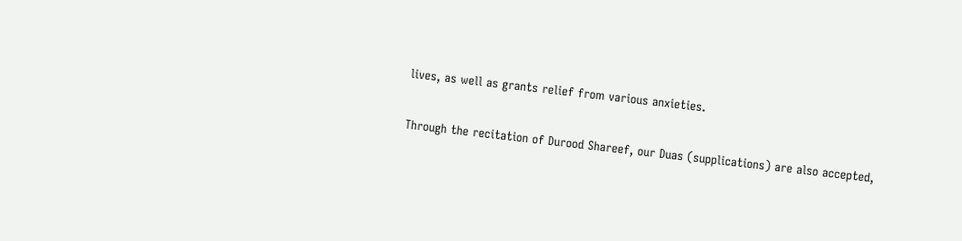lives, as well as grants relief from various anxieties.

Through the recitation of Durood Shareef, our Duas (supplications) are also accepted,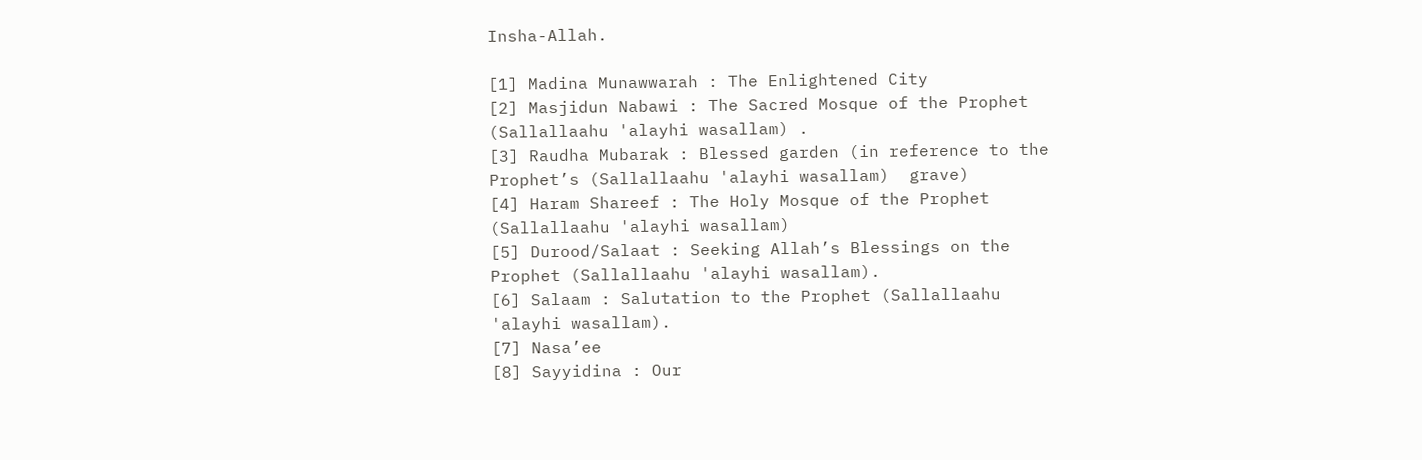Insha-Allah.

[1] Madina Munawwarah : The Enlightened City
[2] Masjidun Nabawi : The Sacred Mosque of the Prophet (Sallallaahu 'alayhi wasallam) .
[3] Raudha Mubarak : Blessed garden (in reference to the Prophet’s (Sallallaahu 'alayhi wasallam)  grave)
[4] Haram Shareef : The Holy Mosque of the Prophet (Sallallaahu 'alayhi wasallam)
[5] Durood/Salaat : Seeking Allah’s Blessings on the Prophet (Sallallaahu 'alayhi wasallam).
[6] Salaam : Salutation to the Prophet (Sallallaahu 'alayhi wasallam).
[7] Nasa’ee
[8] Sayyidina : Our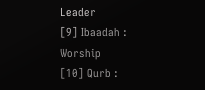Leader
[9] Ibaadah : Worship
[10] Qurb :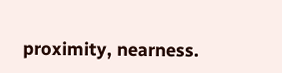proximity, nearness.